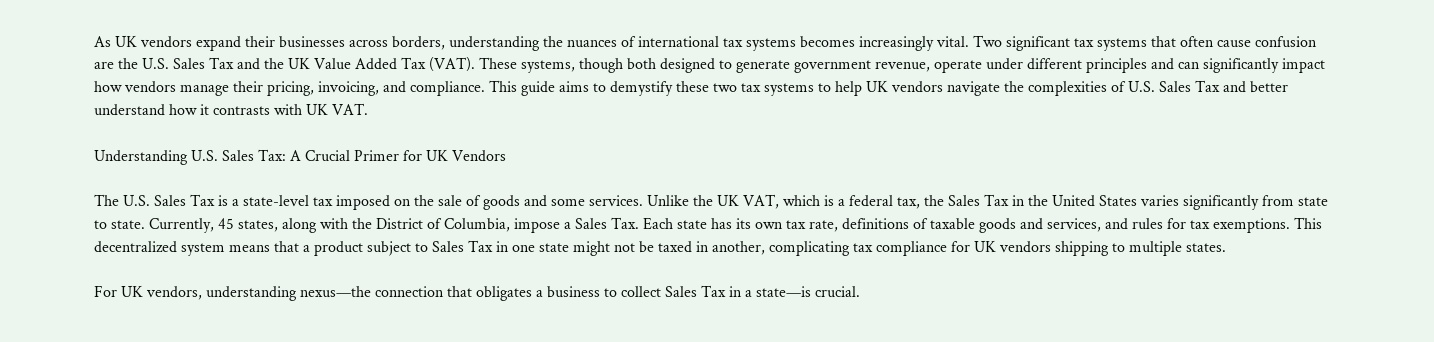As UK vendors expand their businesses across borders, understanding the nuances of international tax systems becomes increasingly vital. Two significant tax systems that often cause confusion are the U.S. Sales Tax and the UK Value Added Tax (VAT). These systems, though both designed to generate government revenue, operate under different principles and can significantly impact how vendors manage their pricing, invoicing, and compliance. This guide aims to demystify these two tax systems to help UK vendors navigate the complexities of U.S. Sales Tax and better understand how it contrasts with UK VAT.

Understanding U.S. Sales Tax: A Crucial Primer for UK Vendors

The U.S. Sales Tax is a state-level tax imposed on the sale of goods and some services. Unlike the UK VAT, which is a federal tax, the Sales Tax in the United States varies significantly from state to state. Currently, 45 states, along with the District of Columbia, impose a Sales Tax. Each state has its own tax rate, definitions of taxable goods and services, and rules for tax exemptions. This decentralized system means that a product subject to Sales Tax in one state might not be taxed in another, complicating tax compliance for UK vendors shipping to multiple states.

For UK vendors, understanding nexus—the connection that obligates a business to collect Sales Tax in a state—is crucial.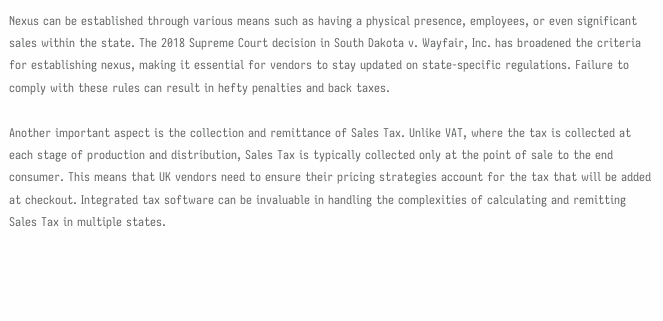Nexus can be established through various means such as having a physical presence, employees, or even significant sales within the state. The 2018 Supreme Court decision in South Dakota v. Wayfair, Inc. has broadened the criteria for establishing nexus, making it essential for vendors to stay updated on state-specific regulations. Failure to comply with these rules can result in hefty penalties and back taxes.

Another important aspect is the collection and remittance of Sales Tax. Unlike VAT, where the tax is collected at each stage of production and distribution, Sales Tax is typically collected only at the point of sale to the end consumer. This means that UK vendors need to ensure their pricing strategies account for the tax that will be added at checkout. Integrated tax software can be invaluable in handling the complexities of calculating and remitting Sales Tax in multiple states.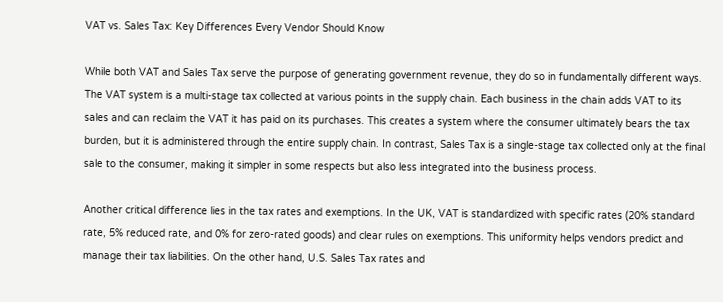VAT vs. Sales Tax: Key Differences Every Vendor Should Know

While both VAT and Sales Tax serve the purpose of generating government revenue, they do so in fundamentally different ways. The VAT system is a multi-stage tax collected at various points in the supply chain. Each business in the chain adds VAT to its sales and can reclaim the VAT it has paid on its purchases. This creates a system where the consumer ultimately bears the tax burden, but it is administered through the entire supply chain. In contrast, Sales Tax is a single-stage tax collected only at the final sale to the consumer, making it simpler in some respects but also less integrated into the business process.

Another critical difference lies in the tax rates and exemptions. In the UK, VAT is standardized with specific rates (20% standard rate, 5% reduced rate, and 0% for zero-rated goods) and clear rules on exemptions. This uniformity helps vendors predict and manage their tax liabilities. On the other hand, U.S. Sales Tax rates and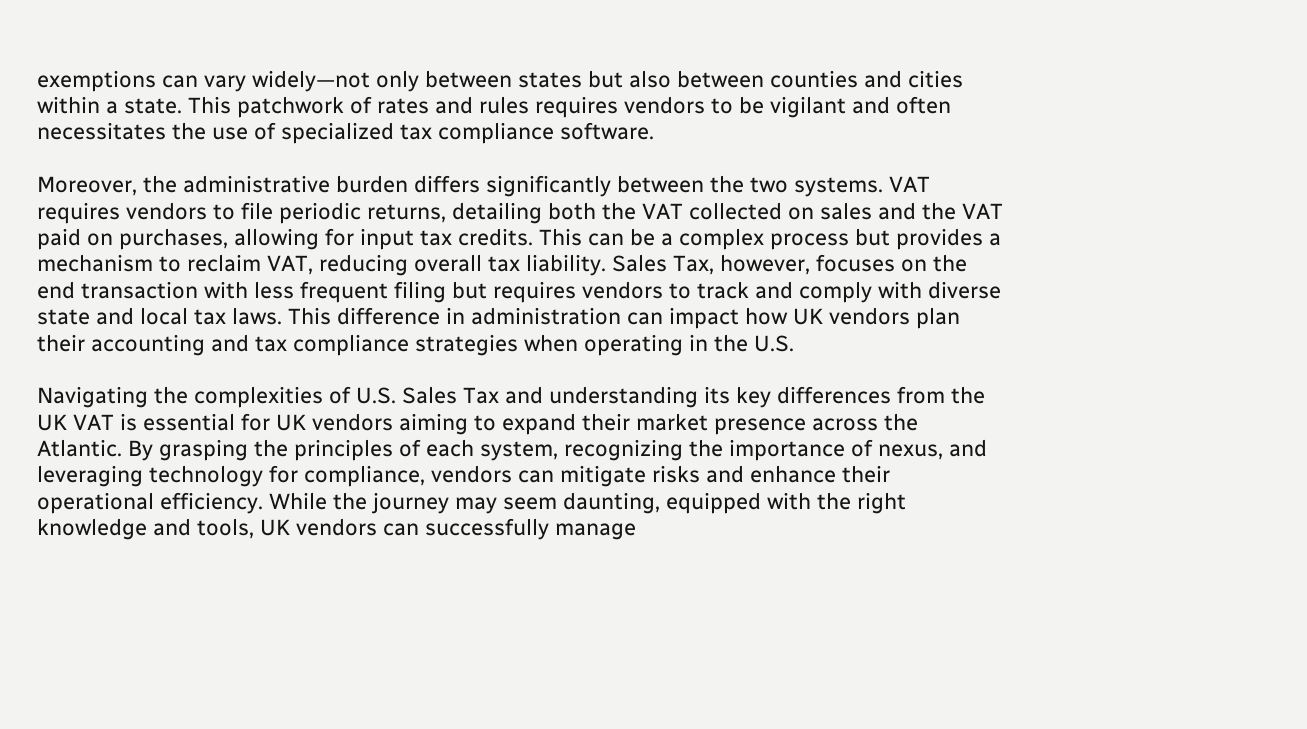exemptions can vary widely—not only between states but also between counties and cities within a state. This patchwork of rates and rules requires vendors to be vigilant and often necessitates the use of specialized tax compliance software.

Moreover, the administrative burden differs significantly between the two systems. VAT requires vendors to file periodic returns, detailing both the VAT collected on sales and the VAT paid on purchases, allowing for input tax credits. This can be a complex process but provides a mechanism to reclaim VAT, reducing overall tax liability. Sales Tax, however, focuses on the end transaction with less frequent filing but requires vendors to track and comply with diverse state and local tax laws. This difference in administration can impact how UK vendors plan their accounting and tax compliance strategies when operating in the U.S.

Navigating the complexities of U.S. Sales Tax and understanding its key differences from the UK VAT is essential for UK vendors aiming to expand their market presence across the Atlantic. By grasping the principles of each system, recognizing the importance of nexus, and leveraging technology for compliance, vendors can mitigate risks and enhance their operational efficiency. While the journey may seem daunting, equipped with the right knowledge and tools, UK vendors can successfully manage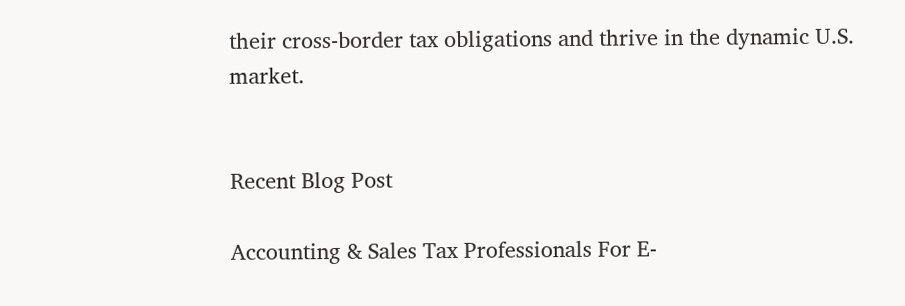their cross-border tax obligations and thrive in the dynamic U.S. market.


Recent Blog Post

Accounting & Sales Tax Professionals For E-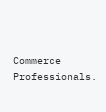Commerce Professionals.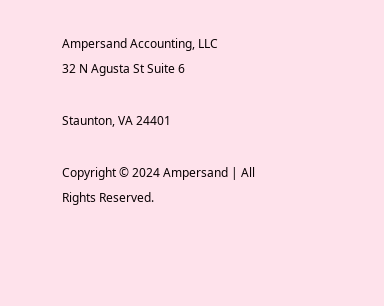Ampersand Accounting, LLC
32 N Agusta St Suite 6

Staunton, VA 24401

Copyright © 2024 Ampersand | All Rights Reserved.